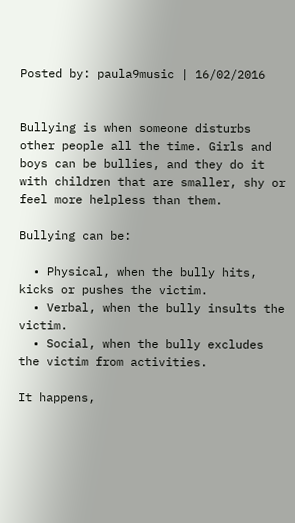Posted by: paula9music | 16/02/2016


Bullying is when someone disturbs other people all the time. Girls and boys can be bullies, and they do it with children that are smaller, shy or feel more helpless than them.

Bullying can be:

  • Physical, when the bully hits, kicks or pushes the victim.
  • Verbal, when the bully insults the victim.
  • Social, when the bully excludes the victim from activities.

It happens,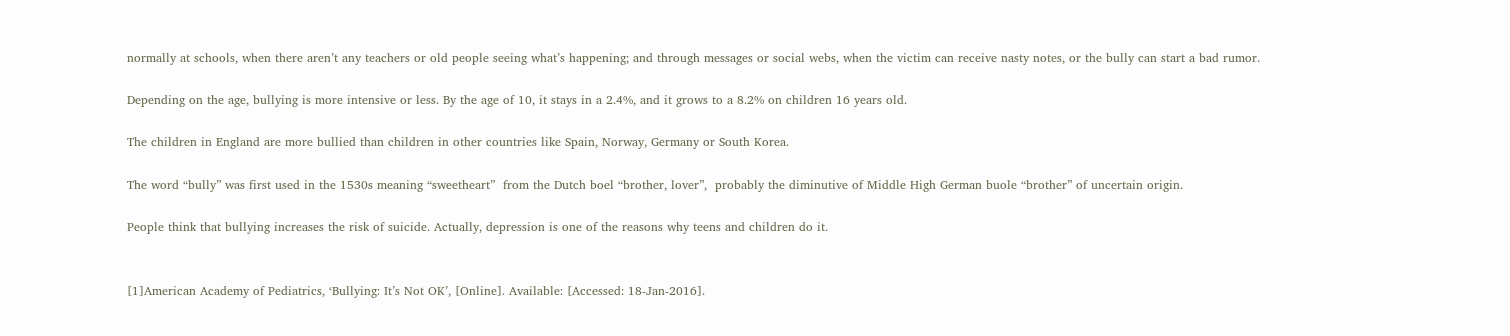normally at schools, when there aren’t any teachers or old people seeing what’s happening; and through messages or social webs, when the victim can receive nasty notes, or the bully can start a bad rumor.

Depending on the age, bullying is more intensive or less. By the age of 10, it stays in a 2.4%, and it grows to a 8.2% on children 16 years old.

The children in England are more bullied than children in other countries like Spain, Norway, Germany or South Korea.

The word “bully” was first used in the 1530s meaning “sweetheart”  from the Dutch boel “brother, lover”,  probably the diminutive of Middle High German buole “brother” of uncertain origin.

People think that bullying increases the risk of suicide. Actually, depression is one of the reasons why teens and children do it.


[1]American Academy of Pediatrics, ‘Bullying: It’s Not OK’, [Online]. Available: [Accessed: 18-Jan-2016].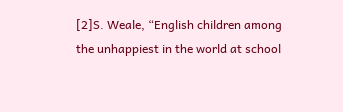[2]S. Weale, “English children among the unhappiest in the world at school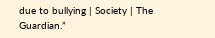due to bullying | Society | The Guardian.”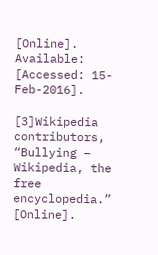[Online]. Available: [Accessed: 15-Feb-2016].

[3]Wikipedia contributors, “Bullying – Wikipedia, the free encyclopedia.” [Online].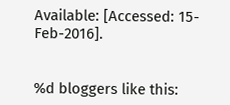Available: [Accessed: 15-Feb-2016].


%d bloggers like this: